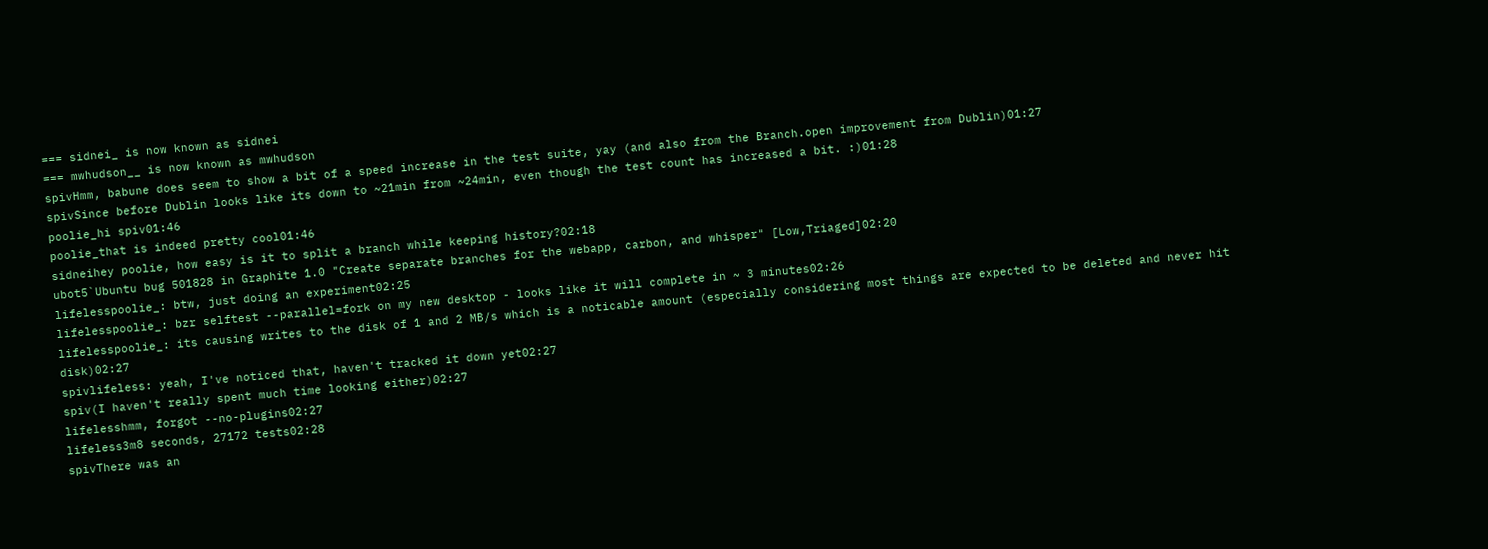=== sidnei_ is now known as sidnei
=== mwhudson__ is now known as mwhudson
spivHmm, babune does seem to show a bit of a speed increase in the test suite, yay (and also from the Branch.open improvement from Dublin)01:27
spivSince before Dublin looks like its down to ~21min from ~24min, even though the test count has increased a bit. :)01:28
poolie_hi spiv01:46
poolie_that is indeed pretty cool01:46
sidneihey poolie, how easy is it to split a branch while keeping history?02:18
ubot5`Ubuntu bug 501828 in Graphite 1.0 "Create separate branches for the webapp, carbon, and whisper" [Low,Triaged]02:20
lifelesspoolie_: btw, just doing an experiment02:25
lifelesspoolie_: bzr selftest --parallel=fork on my new desktop - looks like it will complete in ~ 3 minutes02:26
lifelesspoolie_: its causing writes to the disk of 1 and 2 MB/s which is a noticable amount (especially considering most things are expected to be deleted and never hit disk)02:27
spivlifeless: yeah, I've noticed that, haven't tracked it down yet02:27
spiv(I haven't really spent much time looking either)02:27
lifelesshmm, forgot --no-plugins02:27
lifeless3m8 seconds, 27172 tests02:28
spivThere was an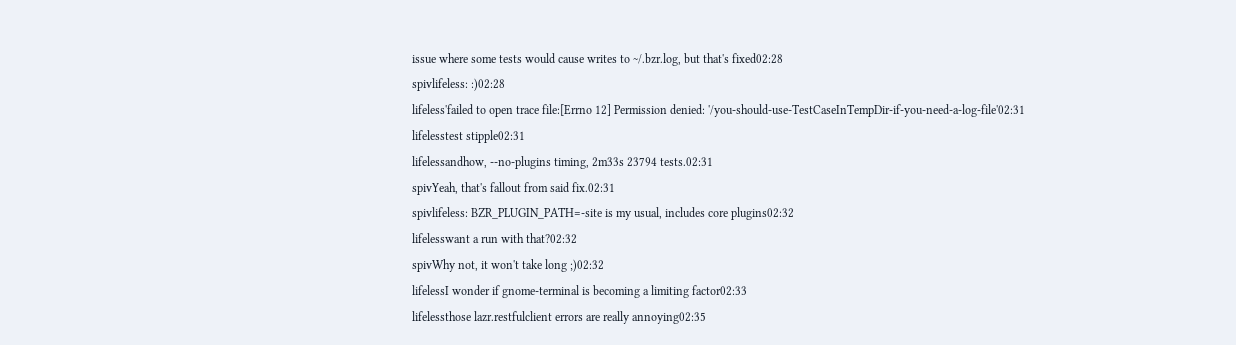issue where some tests would cause writes to ~/.bzr.log, but that's fixed02:28
spivlifeless: :)02:28
lifeless'failed to open trace file:[Errno 12] Permission denied: '/you-should-use-TestCaseInTempDir-if-you-need-a-log-file'02:31
lifelesstest stipple02:31
lifelessandhow, --no-plugins timing, 2m33s 23794 tests.02:31
spivYeah, that's fallout from said fix.02:31
spivlifeless: BZR_PLUGIN_PATH=-site is my usual, includes core plugins02:32
lifelesswant a run with that?02:32
spivWhy not, it won't take long ;)02:32
lifelessI wonder if gnome-terminal is becoming a limiting factor02:33
lifelessthose lazr.restfulclient errors are really annoying02:35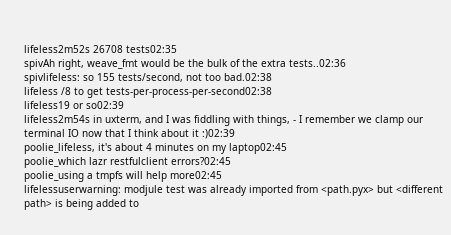lifeless2m52s 26708 tests02:35
spivAh right, weave_fmt would be the bulk of the extra tests..02:36
spivlifeless: so 155 tests/second, not too bad.02:38
lifeless /8 to get tests-per-process-per-second02:38
lifeless19 or so02:39
lifeless2m54s in uxterm, and I was fiddling with things, - I remember we clamp our terminal IO now that I think about it :)02:39
poolie_lifeless, it's about 4 minutes on my laptop02:45
poolie_which lazr restfulclient errors?02:45
poolie_using a tmpfs will help more02:45
lifelessuserwarning: modjule test was already imported from <path.pyx> but <different path> is being added to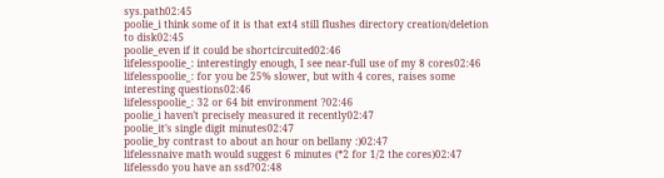sys.path02:45
poolie_i think some of it is that ext4 still flushes directory creation/deletion to disk02:45
poolie_even if it could be shortcircuited02:46
lifelesspoolie_: interestingly enough, I see near-full use of my 8 cores02:46
lifelesspoolie_: for you be 25% slower, but with 4 cores, raises some interesting questions02:46
lifelesspoolie_: 32 or 64 bit environment ?02:46
poolie_i haven't precisely measured it recently02:47
poolie_it's single digit minutes02:47
poolie_by contrast to about an hour on bellany :)02:47
lifelessnaive math would suggest 6 minutes (*2 for 1/2 the cores)02:47
lifelessdo you have an ssd?02:48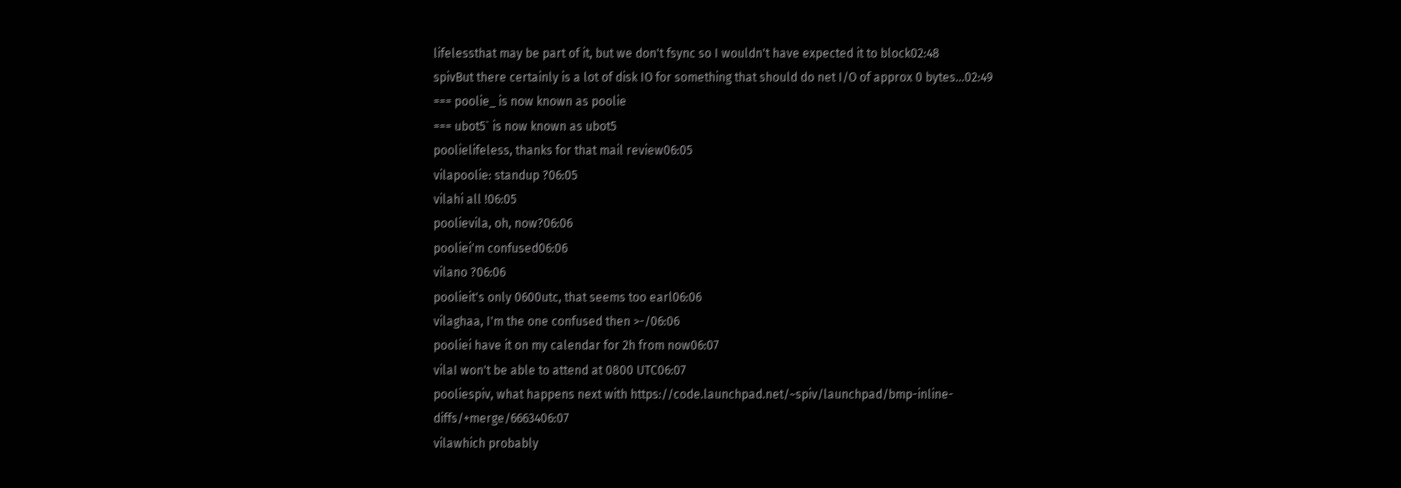lifelessthat may be part of it, but we don't fsync so I wouldn't have expected it to block02:48
spivBut there certainly is a lot of disk IO for something that should do net I/O of approx 0 bytes...02:49
=== poolie_ is now known as poolie
=== ubot5` is now known as ubot5
poolielifeless, thanks for that mail review06:05
vilapoolie: standup ?06:05
vilahi all !06:05
poolievila, oh, now?06:06
pooliei'm confused06:06
vilano ?06:06
poolieit's only 0600utc, that seems too earl06:06
vilaghaa, I'm the one confused then >-/06:06
pooliei have it on my calendar for 2h from now06:07
vilaI won't be able to attend at 0800 UTC06:07
pooliespiv, what happens next with https://code.launchpad.net/~spiv/launchpad/bmp-inline-diffs/+merge/6663406:07
vilawhich probably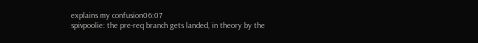explains my confusion06:07
spivpoolie: the pre-req branch gets landed, in theory by the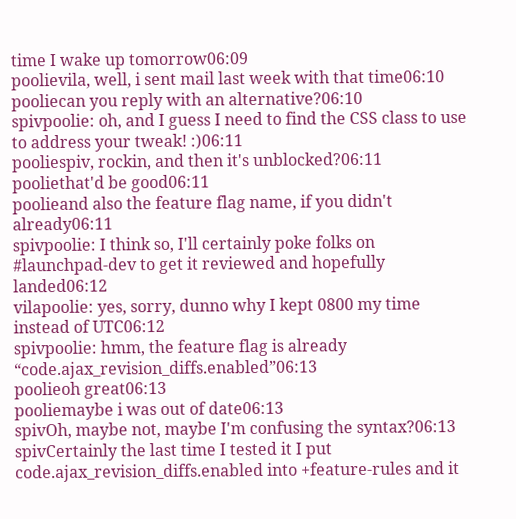time I wake up tomorrow06:09
poolievila, well, i sent mail last week with that time06:10
pooliecan you reply with an alternative?06:10
spivpoolie: oh, and I guess I need to find the CSS class to use to address your tweak! :)06:11
pooliespiv, rockin, and then it's unblocked?06:11
pooliethat'd be good06:11
poolieand also the feature flag name, if you didn't already06:11
spivpoolie: I think so, I'll certainly poke folks on #launchpad-dev to get it reviewed and hopefully landed06:12
vilapoolie: yes, sorry, dunno why I kept 0800 my time instead of UTC06:12
spivpoolie: hmm, the feature flag is already “code.ajax_revision_diffs.enabled”06:13
poolieoh great06:13
pooliemaybe i was out of date06:13
spivOh, maybe not, maybe I'm confusing the syntax?06:13
spivCertainly the last time I tested it I put code.ajax_revision_diffs.enabled into +feature-rules and it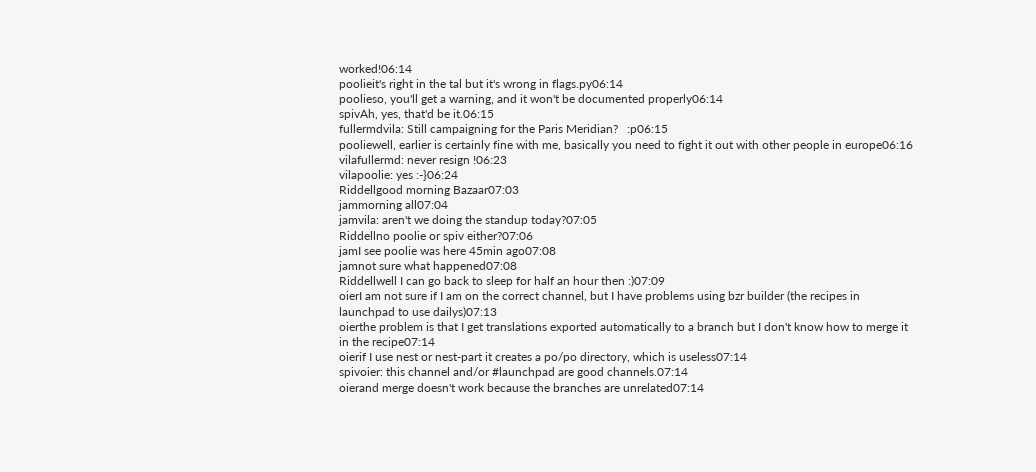worked!06:14
poolieit's right in the tal but it's wrong in flags.py06:14
poolieso, you'll get a warning, and it won't be documented properly06:14
spivAh, yes, that'd be it.06:15
fullermdvila: Still campaigning for the Paris Meridian?   :p06:15
pooliewell, earlier is certainly fine with me, basically you need to fight it out with other people in europe06:16
vilafullermd: never resign !06:23
vilapoolie: yes :-}06:24
Riddellgood morning Bazaar07:03
jammorning all07:04
jamvila: aren't we doing the standup today?07:05
Riddellno poolie or spiv either?07:06
jamI see poolie was here 45min ago07:08
jamnot sure what happened07:08
Riddellwell I can go back to sleep for half an hour then :)07:09
oierI am not sure if I am on the correct channel, but I have problems using bzr builder (the recipes in launchpad to use dailys)07:13
oierthe problem is that I get translations exported automatically to a branch but I don't know how to merge it in the recipe07:14
oierif I use nest or nest-part it creates a po/po directory, which is useless07:14
spivoier: this channel and/or #launchpad are good channels.07:14
oierand merge doesn't work because the branches are unrelated07:14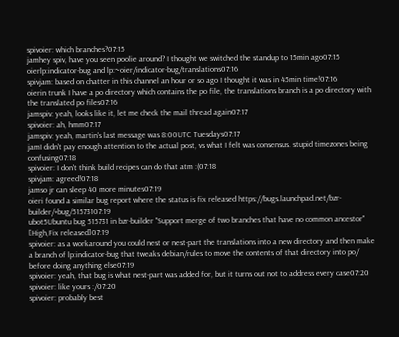spivoier: which branches?07:15
jamhey spiv, have you seen poolie around? I thought we switched the standup to 15min ago07:15
oierlp:indicator-bug and lp:~oier/indicator-bug/translations07:16
spivjam: based on chatter in this channel an hour or so ago I thought it was in 45min time!07:16
oierin trunk I have a po directory which contains the po file, the translations branch is a po directory with the translated po files07:16
jamspiv: yeah, looks like it, let me check the mail thread again07:17
spivoier: ah, hmm07:17
jamspiv: yeah, martin's last message was 8:00UTC Tuesdays07:17
jamI didn't pay enough attention to the actual post, vs what I felt was consensus. stupid timezones being confusing07:18
spivoier: I don't think build recipes can do that atm :(07:18
spivjam: agreed!07:18
jamso jr can sleep 40 more minutes07:19
oieri found a similar bug report where the status is fix released https://bugs.launchpad.net/bzr-builder/+bug/51573107:19
ubot5Ubuntu bug 515731 in bzr-builder "Support merge of two branches that have no common ancestor" [High,Fix released]07:19
spivoier: as a workaround you could nest or nest-part the translations into a new directory and then make a branch of lp:indicator-bug that tweaks debian/rules to move the contents of that directory into po/ before doing anything else07:19
spivoier: yeah, that bug is what nest-part was added for, but it turns out not to address every case07:20
spivoier: like yours :/07:20
spivoier: probably best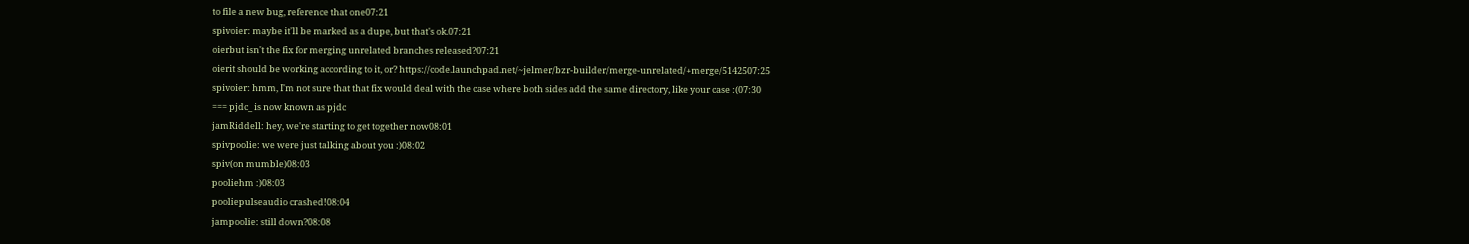to file a new bug, reference that one07:21
spivoier: maybe it'll be marked as a dupe, but that's ok.07:21
oierbut isn't the fix for merging unrelated branches released?07:21
oierit should be working according to it, or? https://code.launchpad.net/~jelmer/bzr-builder/merge-unrelated/+merge/5142507:25
spivoier: hmm, I'm not sure that that fix would deal with the case where both sides add the same directory, like your case :(07:30
=== pjdc_ is now known as pjdc
jamRiddell: hey, we're starting to get together now08:01
spivpoolie: we were just talking about you :)08:02
spiv(on mumble)08:03
pooliehm :)08:03
pooliepulseaudio crashed!08:04
jampoolie: still down?08:08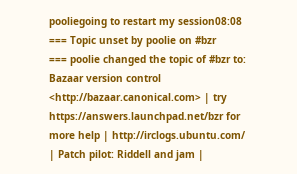pooliegoing to restart my session08:08
=== Topic unset by poolie on #bzr
=== poolie changed the topic of #bzr to: Bazaar version control <http://bazaar.canonical.com> | try https://answers.launchpad.net/bzr for more help | http://irclogs.ubuntu.com/ | Patch pilot: Riddell and jam |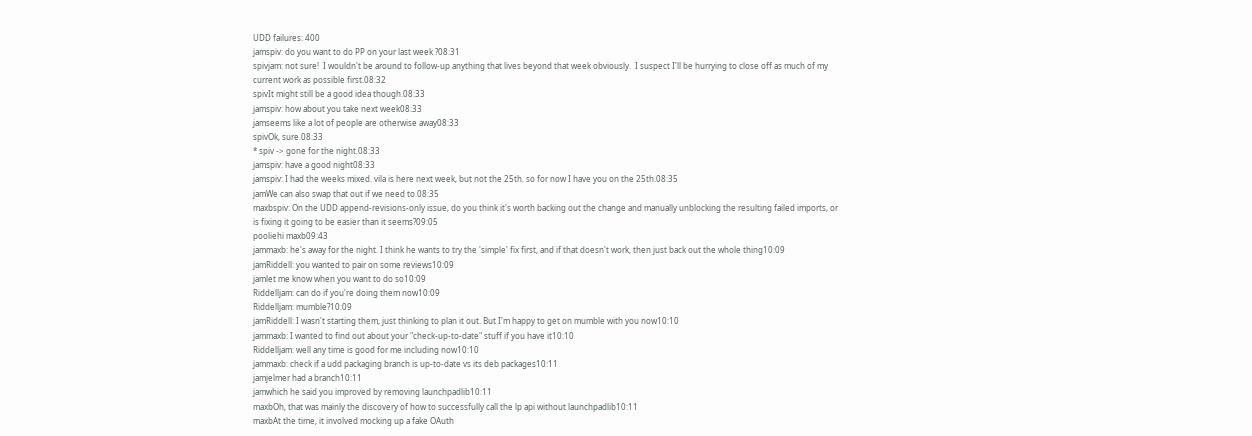UDD failures: 400
jamspiv: do you want to do PP on your last week ?08:31
spivjam: not sure!  I wouldn't be around to follow-up anything that lives beyond that week obviously.  I suspect I'll be hurrying to close off as much of my current work as possible first.08:32
spivIt might still be a good idea though.08:33
jamspiv: how about you take next week08:33
jamseems like a lot of people are otherwise away08:33
spivOk, sure.08:33
* spiv -> gone for the night.08:33
jamspiv: have a good night08:33
jamspiv: I had the weeks mixed. vila is here next week, but not the 25th. so for now I have you on the 25th.08:35
jamWe can also swap that out if we need to.08:35
maxbspiv: On the UDD append-revisions-only issue, do you think it's worth backing out the change and manually unblocking the resulting failed imports, or is fixing it going to be easier than it seems?09:05
pooliehi maxb09:43
jammaxb: he's away for the night. I think he wants to try the 'simple' fix first, and if that doesn't work, then just back out the whole thing10:09
jamRiddell: you wanted to pair on some reviews10:09
jamlet me know when you want to do so10:09
Riddelljam: can do if you're doing them now10:09
Riddelljam: mumble?10:09
jamRiddell: I wasn't starting them, just thinking to plan it out. But I'm happy to get on mumble with you now10:10
jammaxb: I wanted to find out about your "check-up-to-date" stuff if you have it10:10
Riddelljam: well any time is good for me including now10:10
jammaxb: check if a udd packaging branch is up-to-date vs its deb packages10:11
jamjelmer had a branch10:11
jamwhich he said you improved by removing launchpadlib10:11
maxbOh, that was mainly the discovery of how to successfully call the lp api without launchpadlib10:11
maxbAt the time, it involved mocking up a fake OAuth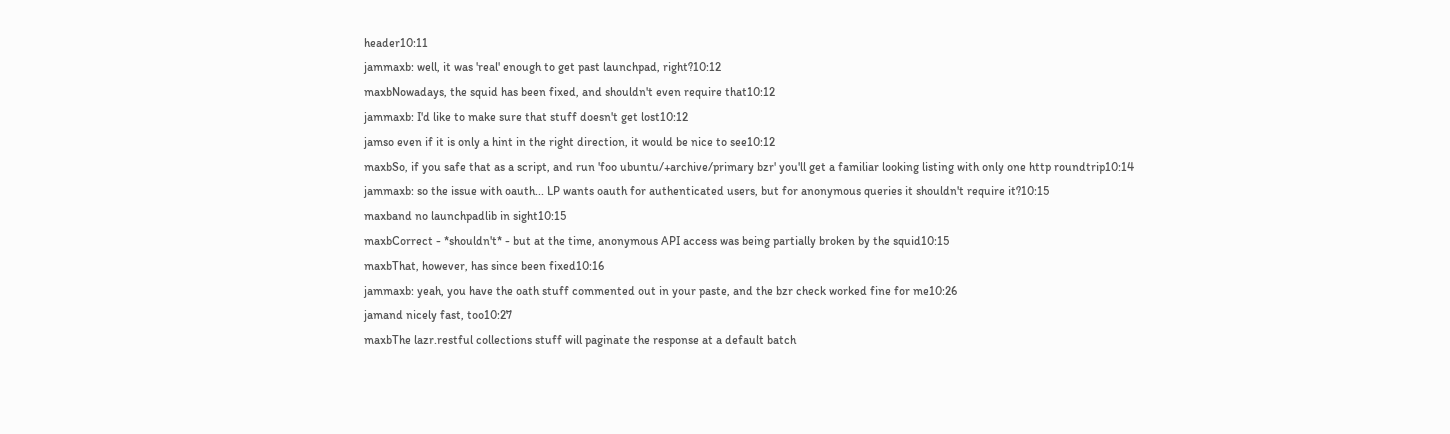header10:11
jammaxb: well, it was 'real' enough to get past launchpad, right?10:12
maxbNowadays, the squid has been fixed, and shouldn't even require that10:12
jammaxb: I'd like to make sure that stuff doesn't get lost10:12
jamso even if it is only a hint in the right direction, it would be nice to see10:12
maxbSo, if you safe that as a script, and run 'foo ubuntu/+archive/primary bzr' you'll get a familiar looking listing with only one http roundtrip10:14
jammaxb: so the issue with oauth... LP wants oauth for authenticated users, but for anonymous queries it shouldn't require it?10:15
maxband no launchpadlib in sight10:15
maxbCorrect - *shouldn't* - but at the time, anonymous API access was being partially broken by the squid10:15
maxbThat, however, has since been fixed10:16
jammaxb: yeah, you have the oath stuff commented out in your paste, and the bzr check worked fine for me10:26
jamand nicely fast, too10:27
maxbThe lazr.restful collections stuff will paginate the response at a default batch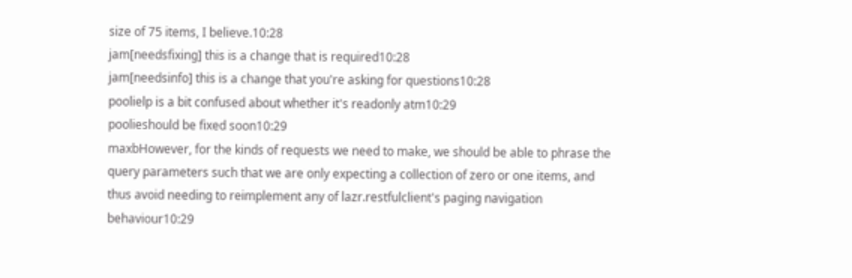size of 75 items, I believe.10:28
jam[needsfixing] this is a change that is required10:28
jam[needsinfo] this is a change that you're asking for questions10:28
poolielp is a bit confused about whether it's readonly atm10:29
poolieshould be fixed soon10:29
maxbHowever, for the kinds of requests we need to make, we should be able to phrase the query parameters such that we are only expecting a collection of zero or one items, and thus avoid needing to reimplement any of lazr.restfulclient's paging navigation behaviour10:29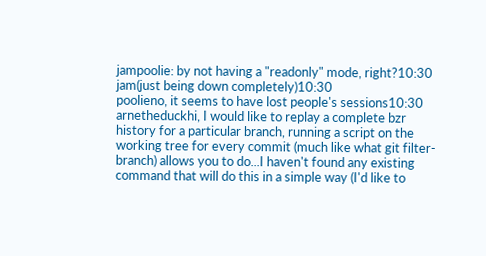jampoolie: by not having a "readonly" mode, right?10:30
jam(just being down completely)10:30
poolieno, it seems to have lost people's sessions10:30
arnetheduckhi, I would like to replay a complete bzr history for a particular branch, running a script on the working tree for every commit (much like what git filter-branch) allows you to do...I haven't found any existing command that will do this in a simple way (I'd like to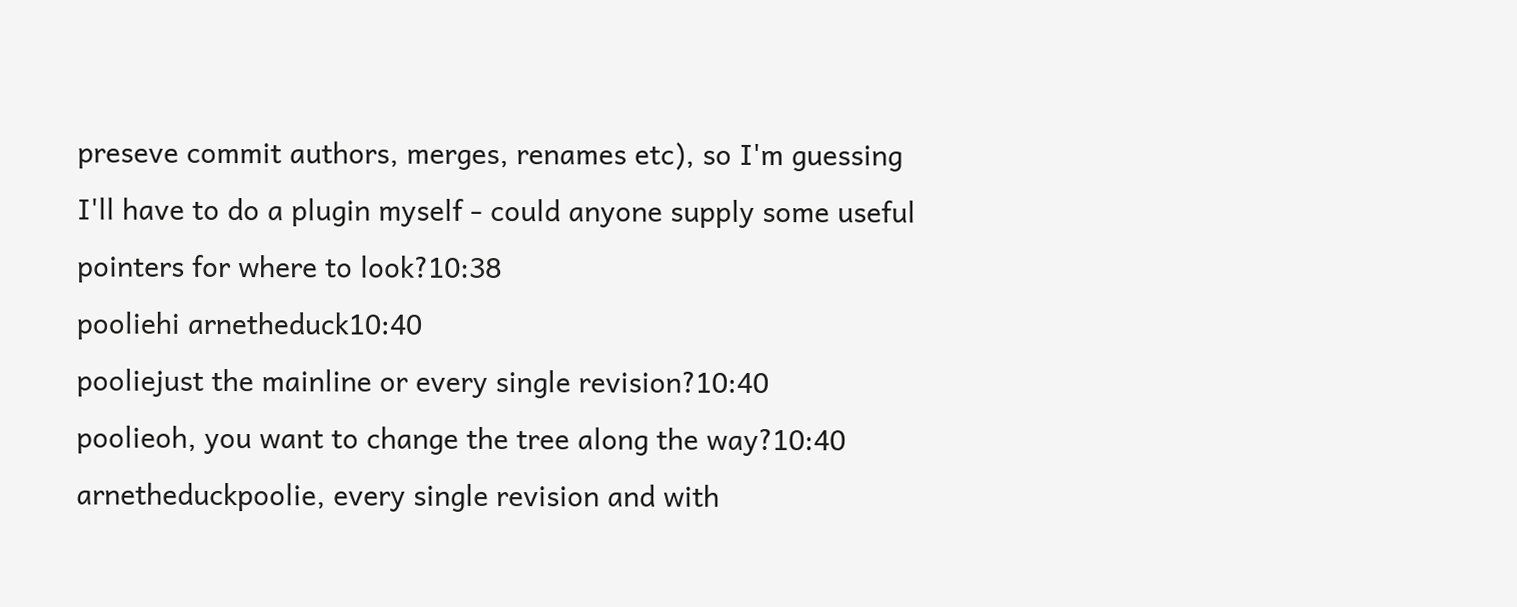preseve commit authors, merges, renames etc), so I'm guessing I'll have to do a plugin myself - could anyone supply some useful pointers for where to look?10:38
pooliehi arnetheduck10:40
pooliejust the mainline or every single revision?10:40
poolieoh, you want to change the tree along the way?10:40
arnetheduckpoolie, every single revision and with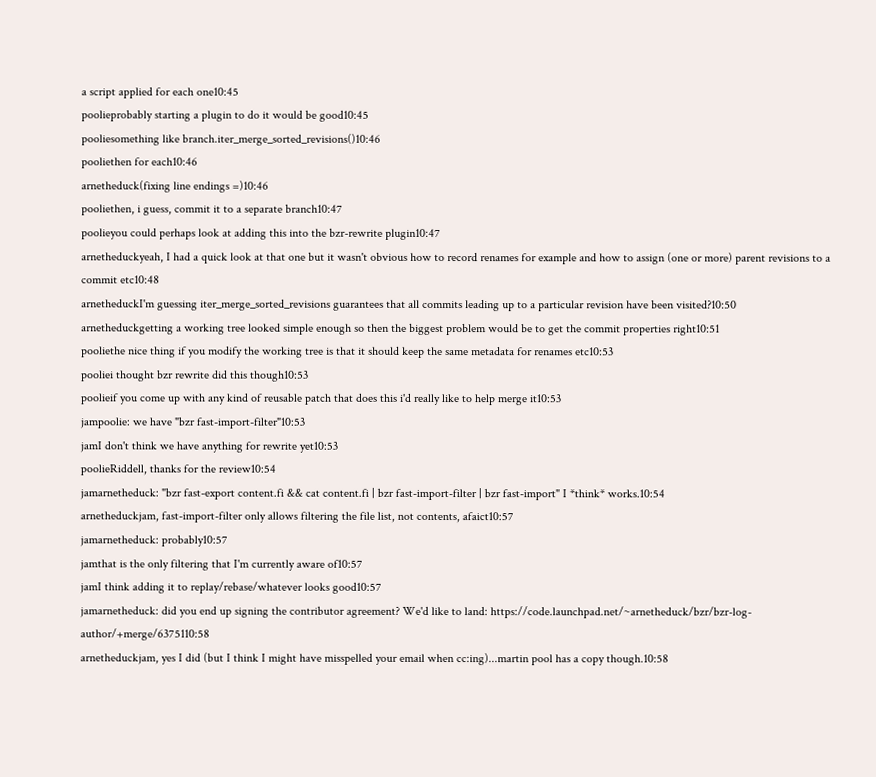a script applied for each one10:45
poolieprobably starting a plugin to do it would be good10:45
pooliesomething like branch.iter_merge_sorted_revisions()10:46
pooliethen for each10:46
arnetheduck(fixing line endings =)10:46
pooliethen, i guess, commit it to a separate branch10:47
poolieyou could perhaps look at adding this into the bzr-rewrite plugin10:47
arnetheduckyeah, I had a quick look at that one but it wasn't obvious how to record renames for example and how to assign (one or more) parent revisions to a commit etc10:48
arnetheduckI'm guessing iter_merge_sorted_revisions guarantees that all commits leading up to a particular revision have been visited?10:50
arnetheduckgetting a working tree looked simple enough so then the biggest problem would be to get the commit properties right10:51
pooliethe nice thing if you modify the working tree is that it should keep the same metadata for renames etc10:53
pooliei thought bzr rewrite did this though10:53
poolieif you come up with any kind of reusable patch that does this i'd really like to help merge it10:53
jampoolie: we have "bzr fast-import-filter"10:53
jamI don't think we have anything for rewrite yet10:53
poolieRiddell, thanks for the review10:54
jamarnetheduck: "bzr fast-export content.fi && cat content.fi | bzr fast-import-filter | bzr fast-import" I *think* works.10:54
arnetheduckjam, fast-import-filter only allows filtering the file list, not contents, afaict10:57
jamarnetheduck: probably10:57
jamthat is the only filtering that I'm currently aware of10:57
jamI think adding it to replay/rebase/whatever looks good10:57
jamarnetheduck: did you end up signing the contributor agreement? We'd like to land: https://code.launchpad.net/~arnetheduck/bzr/bzr-log-author/+merge/6375110:58
arnetheduckjam, yes I did (but I think I might have misspelled your email when cc:ing)...martin pool has a copy though.10:58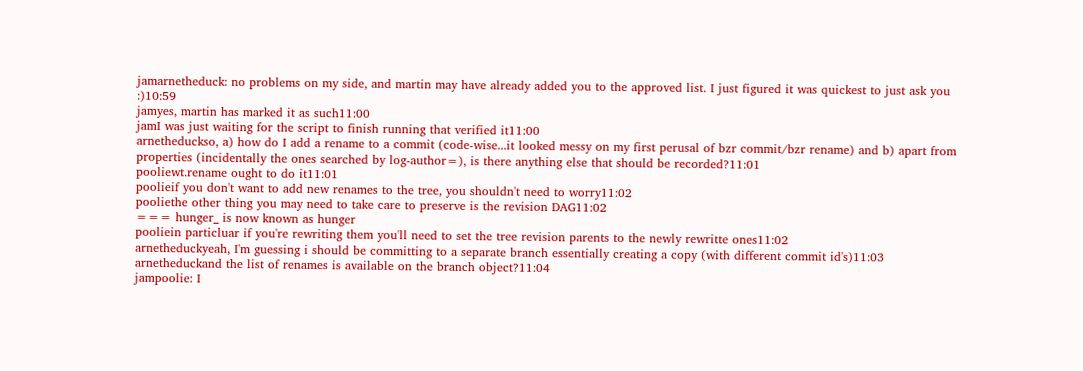jamarnetheduck: no problems on my side, and martin may have already added you to the approved list. I just figured it was quickest to just ask you :)10:59
jamyes, martin has marked it as such11:00
jamI was just waiting for the script to finish running that verified it11:00
arnetheduckso, a) how do I add a rename to a commit (code-wise...it looked messy on my first perusal of bzr commit/bzr rename) and b) apart from properties (incidentally the ones searched by log-author=), is there anything else that should be recorded?11:01
pooliewt.rename ought to do it11:01
poolieif you don't want to add new renames to the tree, you shouldn't need to worry11:02
pooliethe other thing you may need to take care to preserve is the revision DAG11:02
=== hunger_ is now known as hunger
pooliein particluar if you're rewriting them you'll need to set the tree revision parents to the newly rewritte ones11:02
arnetheduckyeah, I'm guessing i should be committing to a separate branch essentially creating a copy (with different commit id's)11:03
arnetheduckand the list of renames is available on the branch object?11:04
jampoolie: I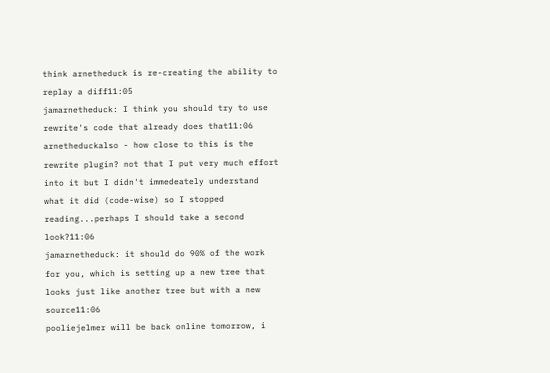think arnetheduck is re-creating the ability to replay a diff11:05
jamarnetheduck: I think you should try to use rewrite's code that already does that11:06
arnetheduckalso - how close to this is the rewrite plugin? not that I put very much effort into it but I didn't immedeately understand what it did (code-wise) so I stopped reading...perhaps I should take a second look?11:06
jamarnetheduck: it should do 90% of the work for you, which is setting up a new tree that looks just like another tree but with a new source11:06
pooliejelmer will be back online tomorrow, i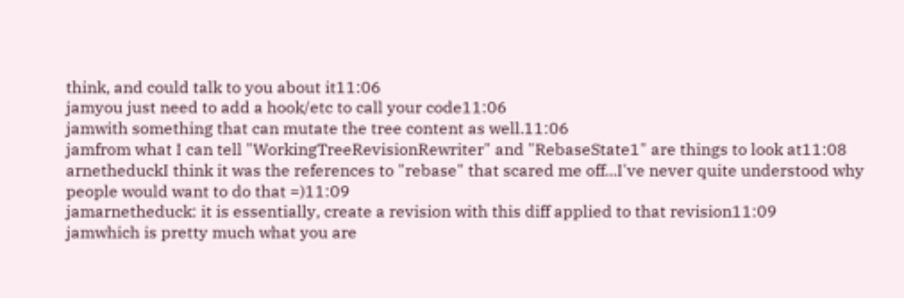think, and could talk to you about it11:06
jamyou just need to add a hook/etc to call your code11:06
jamwith something that can mutate the tree content as well.11:06
jamfrom what I can tell "WorkingTreeRevisionRewriter" and "RebaseState1" are things to look at11:08
arnetheduckI think it was the references to "rebase" that scared me off...I've never quite understood why people would want to do that =)11:09
jamarnetheduck: it is essentially, create a revision with this diff applied to that revision11:09
jamwhich is pretty much what you are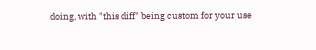doing, with "this diff" being custom for your use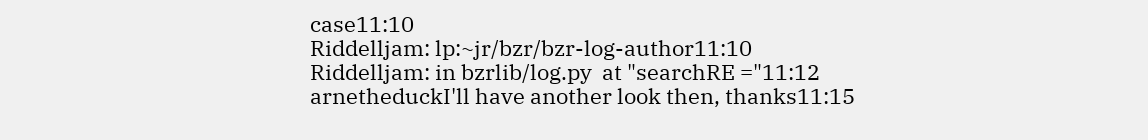case11:10
Riddelljam: lp:~jr/bzr/bzr-log-author11:10
Riddelljam: in bzrlib/log.py  at "searchRE ="11:12
arnetheduckI'll have another look then, thanks11:15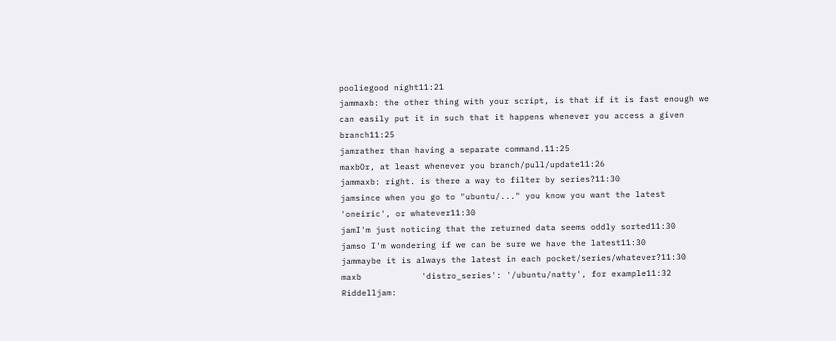pooliegood night11:21
jammaxb: the other thing with your script, is that if it is fast enough we can easily put it in such that it happens whenever you access a given branch11:25
jamrather than having a separate command.11:25
maxbOr, at least whenever you branch/pull/update11:26
jammaxb: right. is there a way to filter by series?11:30
jamsince when you go to "ubuntu/..." you know you want the latest 'oneiric', or whatever11:30
jamI'm just noticing that the returned data seems oddly sorted11:30
jamso I'm wondering if we can be sure we have the latest11:30
jammaybe it is always the latest in each pocket/series/whatever?11:30
maxb            'distro_series': '/ubuntu/natty', for example11:32
Riddelljam: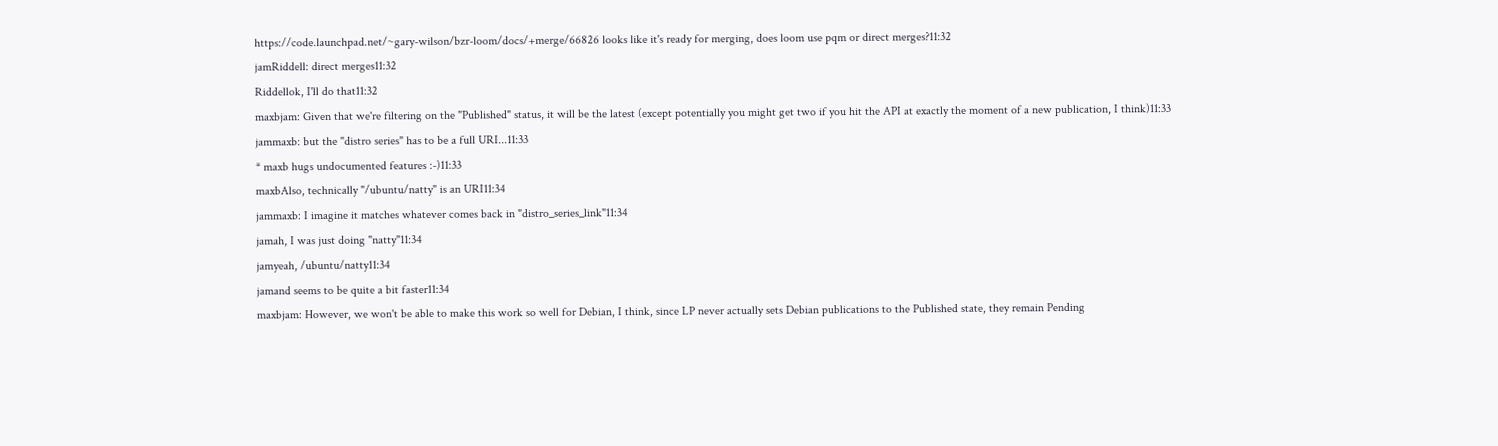https://code.launchpad.net/~gary-wilson/bzr-loom/docs/+merge/66826 looks like it's ready for merging, does loom use pqm or direct merges?11:32
jamRiddell: direct merges11:32
Riddellok, I'll do that11:32
maxbjam: Given that we're filtering on the "Published" status, it will be the latest (except potentially you might get two if you hit the API at exactly the moment of a new publication, I think)11:33
jammaxb: but the "distro series" has to be a full URI...11:33
* maxb hugs undocumented features :-)11:33
maxbAlso, technically "/ubuntu/natty" is an URI11:34
jammaxb: I imagine it matches whatever comes back in "distro_series_link"11:34
jamah, I was just doing "natty"11:34
jamyeah, /ubuntu/natty11:34
jamand seems to be quite a bit faster11:34
maxbjam: However, we won't be able to make this work so well for Debian, I think, since LP never actually sets Debian publications to the Published state, they remain Pending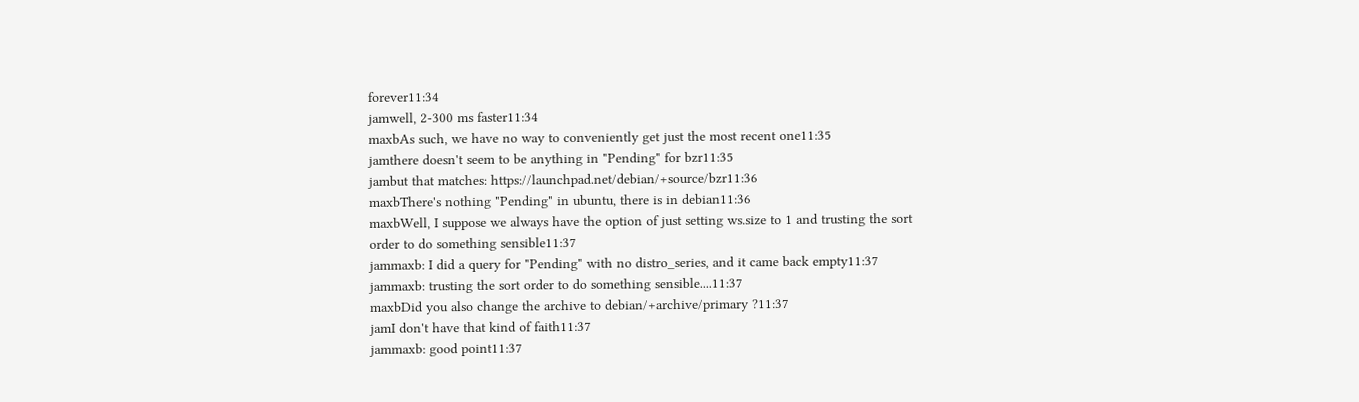forever11:34
jamwell, 2-300 ms faster11:34
maxbAs such, we have no way to conveniently get just the most recent one11:35
jamthere doesn't seem to be anything in "Pending" for bzr11:35
jambut that matches: https://launchpad.net/debian/+source/bzr11:36
maxbThere's nothing "Pending" in ubuntu, there is in debian11:36
maxbWell, I suppose we always have the option of just setting ws.size to 1 and trusting the sort order to do something sensible11:37
jammaxb: I did a query for "Pending" with no distro_series, and it came back empty11:37
jammaxb: trusting the sort order to do something sensible....11:37
maxbDid you also change the archive to debian/+archive/primary ?11:37
jamI don't have that kind of faith11:37
jammaxb: good point11:37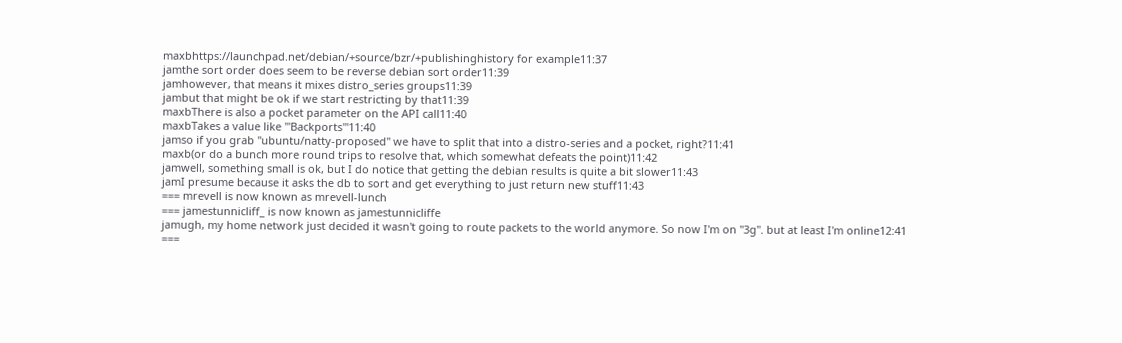maxbhttps://launchpad.net/debian/+source/bzr/+publishinghistory for example11:37
jamthe sort order does seem to be reverse debian sort order11:39
jamhowever, that means it mixes distro_series groups11:39
jambut that might be ok if we start restricting by that11:39
maxbThere is also a pocket parameter on the API call11:40
maxbTakes a value like '"Backports"'11:40
jamso if you grab "ubuntu/natty-proposed" we have to split that into a distro-series and a pocket, right?11:41
maxb(or do a bunch more round trips to resolve that, which somewhat defeats the point)11:42
jamwell, something small is ok, but I do notice that getting the debian results is quite a bit slower11:43
jamI presume because it asks the db to sort and get everything to just return new stuff11:43
=== mrevell is now known as mrevell-lunch
=== jamestunnicliff_ is now known as jamestunnicliffe
jamugh, my home network just decided it wasn't going to route packets to the world anymore. So now I'm on "3g". but at least I'm online12:41
===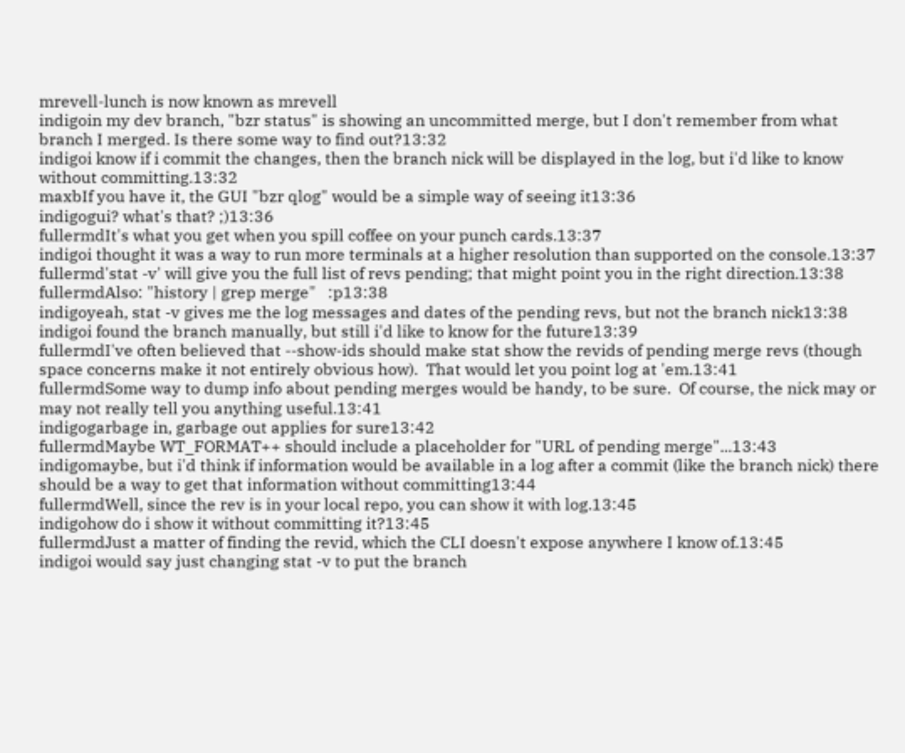mrevell-lunch is now known as mrevell
indigoin my dev branch, "bzr status" is showing an uncommitted merge, but I don't remember from what branch I merged. Is there some way to find out?13:32
indigoi know if i commit the changes, then the branch nick will be displayed in the log, but i'd like to know without committing.13:32
maxbIf you have it, the GUI "bzr qlog" would be a simple way of seeing it13:36
indigogui? what's that? ;)13:36
fullermdIt's what you get when you spill coffee on your punch cards.13:37
indigoi thought it was a way to run more terminals at a higher resolution than supported on the console.13:37
fullermd'stat -v' will give you the full list of revs pending; that might point you in the right direction.13:38
fullermdAlso: "history | grep merge"   :p13:38
indigoyeah, stat -v gives me the log messages and dates of the pending revs, but not the branch nick13:38
indigoi found the branch manually, but still i'd like to know for the future13:39
fullermdI've often believed that --show-ids should make stat show the revids of pending merge revs (though space concerns make it not entirely obvious how).  That would let you point log at 'em.13:41
fullermdSome way to dump info about pending merges would be handy, to be sure.  Of course, the nick may or may not really tell you anything useful.13:41
indigogarbage in, garbage out applies for sure13:42
fullermdMaybe WT_FORMAT++ should include a placeholder for "URL of pending merge"...13:43
indigomaybe, but i'd think if information would be available in a log after a commit (like the branch nick) there should be a way to get that information without committing13:44
fullermdWell, since the rev is in your local repo, you can show it with log.13:45
indigohow do i show it without committing it?13:45
fullermdJust a matter of finding the revid, which the CLI doesn't expose anywhere I know of.13:45
indigoi would say just changing stat -v to put the branch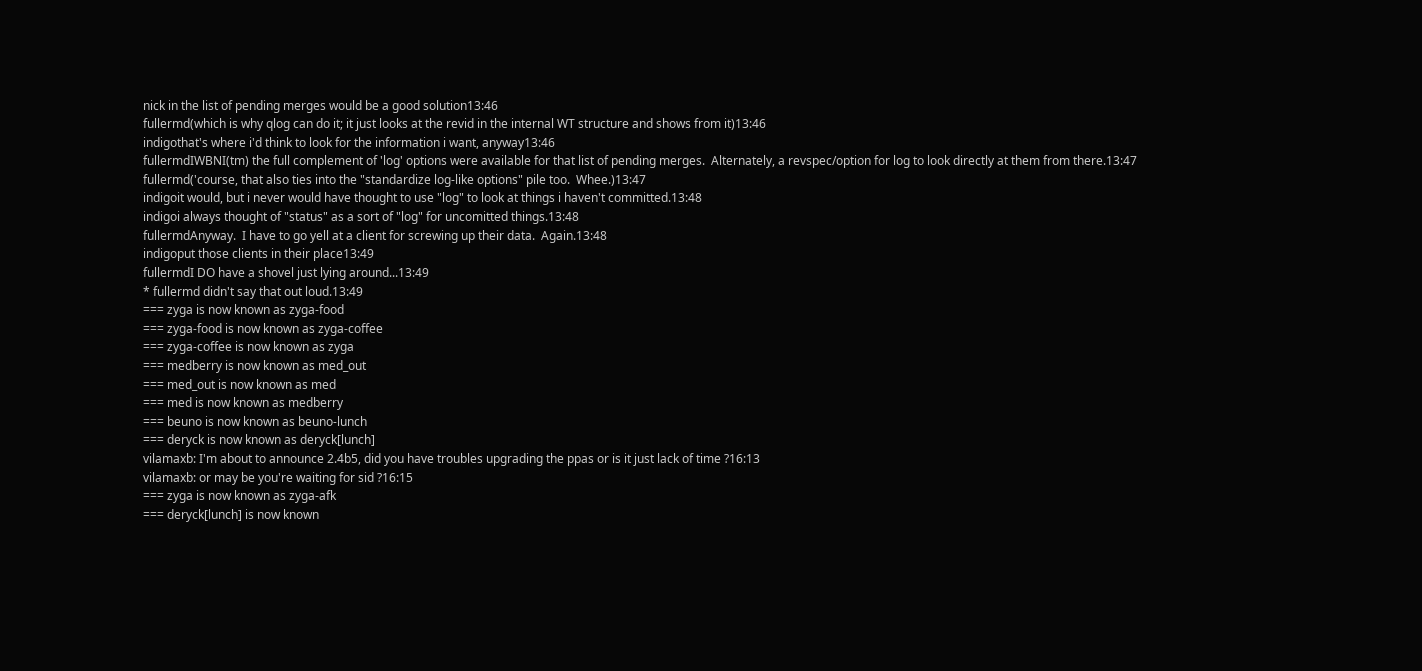nick in the list of pending merges would be a good solution13:46
fullermd(which is why qlog can do it; it just looks at the revid in the internal WT structure and shows from it)13:46
indigothat's where i'd think to look for the information i want, anyway13:46
fullermdIWBNI(tm) the full complement of 'log' options were available for that list of pending merges.  Alternately, a revspec/option for log to look directly at them from there.13:47
fullermd('course, that also ties into the "standardize log-like options" pile too.  Whee.)13:47
indigoit would, but i never would have thought to use "log" to look at things i haven't committed.13:48
indigoi always thought of "status" as a sort of "log" for uncomitted things.13:48
fullermdAnyway.  I have to go yell at a client for screwing up their data.  Again.13:48
indigoput those clients in their place13:49
fullermdI DO have a shovel just lying around...13:49
* fullermd didn't say that out loud.13:49
=== zyga is now known as zyga-food
=== zyga-food is now known as zyga-coffee
=== zyga-coffee is now known as zyga
=== medberry is now known as med_out
=== med_out is now known as med
=== med is now known as medberry
=== beuno is now known as beuno-lunch
=== deryck is now known as deryck[lunch]
vilamaxb: I'm about to announce 2.4b5, did you have troubles upgrading the ppas or is it just lack of time ?16:13
vilamaxb: or may be you're waiting for sid ?16:15
=== zyga is now known as zyga-afk
=== deryck[lunch] is now known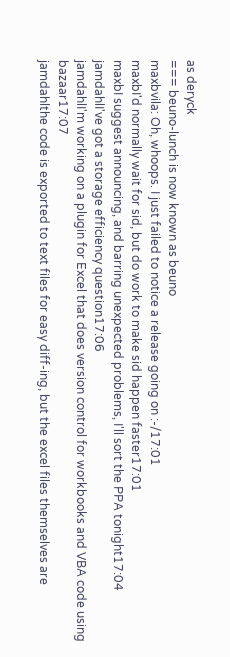as deryck
=== beuno-lunch is now known as beuno
maxbvila: Oh, whoops. I just failed to notice a release going on :-/17:01
maxbI'd normally wait for sid, but do work to make sid happen faster17:01
maxbI suggest announcing, and barring unexpected problems, I'll sort the PPA tonight17:04
jamdahlI've got a storage efficiency question17:06
jamdahlI'm working on a plugin for Excel that does version control for workbooks and VBA code using bazaar17:07
jamdahlthe code is exported to text files for easy diff-ing, but the excel files themselves are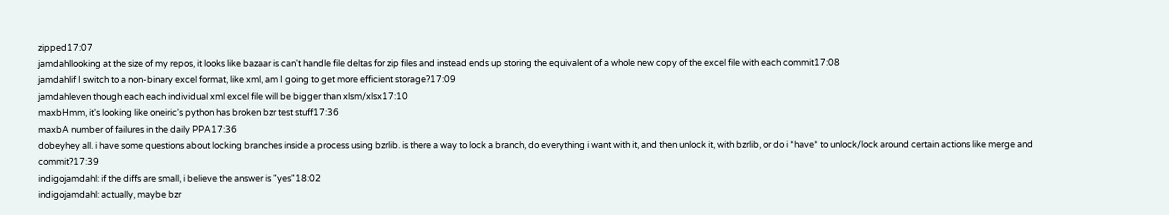zipped17:07
jamdahllooking at the size of my repos, it looks like bazaar is can't handle file deltas for zip files and instead ends up storing the equivalent of a whole new copy of the excel file with each commit17:08
jamdahlif I switch to a non-binary excel format, like xml, am I going to get more efficient storage?17:09
jamdahleven though each each individual xml excel file will be bigger than xlsm/xlsx17:10
maxbHmm, it's looking like oneiric's python has broken bzr test stuff17:36
maxbA number of failures in the daily PPA17:36
dobeyhey all. i have some questions about locking branches inside a process using bzrlib. is there a way to lock a branch, do everything i want with it, and then unlock it, with bzrlib, or do i *have* to unlock/lock around certain actions like merge and commit?17:39
indigojamdahl: if the diffs are small, i believe the answer is "yes"18:02
indigojamdahl: actually, maybe bzr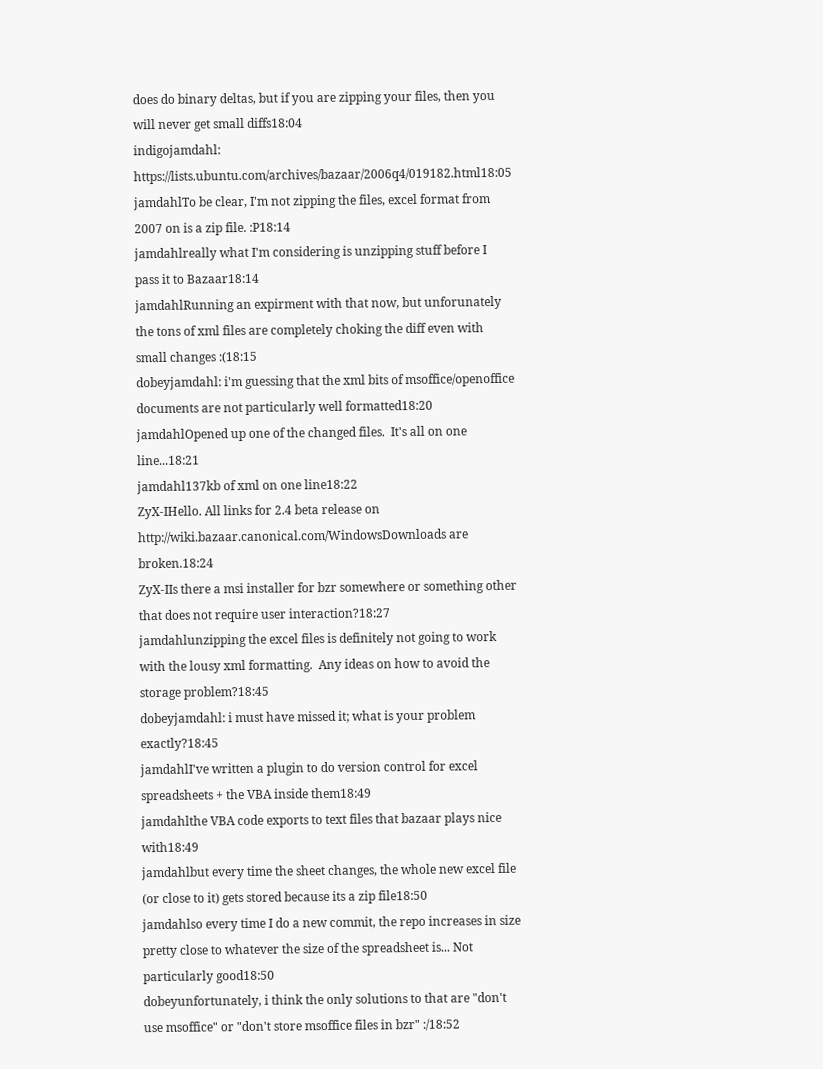does do binary deltas, but if you are zipping your files, then you will never get small diffs18:04
indigojamdahl: https://lists.ubuntu.com/archives/bazaar/2006q4/019182.html18:05
jamdahlTo be clear, I'm not zipping the files, excel format from 2007 on is a zip file. :P18:14
jamdahlreally what I'm considering is unzipping stuff before I pass it to Bazaar18:14
jamdahlRunning an expirment with that now, but unforunately the tons of xml files are completely choking the diff even with small changes :(18:15
dobeyjamdahl: i'm guessing that the xml bits of msoffice/openoffice documents are not particularly well formatted18:20
jamdahlOpened up one of the changed files.  It's all on one line...18:21
jamdahl137kb of xml on one line18:22
ZyX-IHello. All links for 2.4 beta release on http://wiki.bazaar.canonical.com/WindowsDownloads are broken.18:24
ZyX-IIs there a msi installer for bzr somewhere or something other that does not require user interaction?18:27
jamdahlunzipping the excel files is definitely not going to work with the lousy xml formatting.  Any ideas on how to avoid the storage problem?18:45
dobeyjamdahl: i must have missed it; what is your problem exactly?18:45
jamdahlI've written a plugin to do version control for excel spreadsheets + the VBA inside them18:49
jamdahlthe VBA code exports to text files that bazaar plays nice with18:49
jamdahlbut every time the sheet changes, the whole new excel file (or close to it) gets stored because its a zip file18:50
jamdahlso every time I do a new commit, the repo increases in size pretty close to whatever the size of the spreadsheet is... Not particularly good18:50
dobeyunfortunately, i think the only solutions to that are "don't use msoffice" or "don't store msoffice files in bzr" :/18:52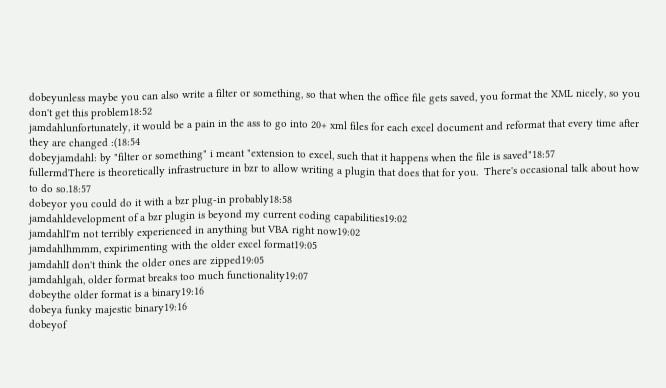dobeyunless maybe you can also write a filter or something, so that when the office file gets saved, you format the XML nicely, so you don't get this problem18:52
jamdahlunfortunately, it would be a pain in the ass to go into 20+ xml files for each excel document and reformat that every time after they are changed :(18:54
dobeyjamdahl: by "filter or something" i meant "extension to excel, such that it happens when the file is saved"18:57
fullermdThere is theoretically infrastructure in bzr to allow writing a plugin that does that for you.  There's occasional talk about how to do so.18:57
dobeyor you could do it with a bzr plug-in probably18:58
jamdahldevelopment of a bzr plugin is beyond my current coding capabilities19:02
jamdahlI'm not terribly experienced in anything but VBA right now19:02
jamdahlhmmm, expirimenting with the older excel format19:05
jamdahlI don't think the older ones are zipped19:05
jamdahlgah, older format breaks too much functionality19:07
dobeythe older format is a binary19:16
dobeya funky majestic binary19:16
dobeyof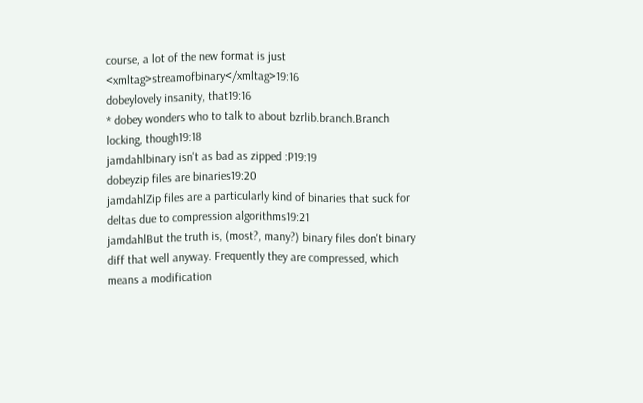course, a lot of the new format is just <xmltag>streamofbinary</xmltag>19:16
dobeylovely insanity, that19:16
* dobey wonders who to talk to about bzrlib.branch.Branch locking, though19:18
jamdahlbinary isn't as bad as zipped :P19:19
dobeyzip files are binaries19:20
jamdahlZip files are a particularly kind of binaries that suck for deltas due to compression algorithms19:21
jamdahlBut the truth is, (most?, many?) binary files don't binary diff that well anyway. Frequently they are compressed, which means a modification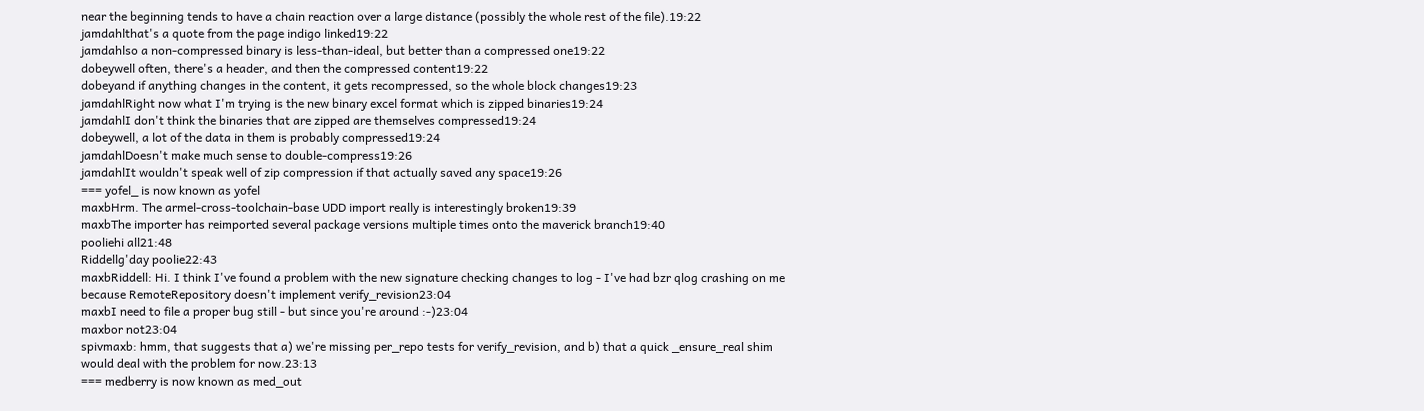near the beginning tends to have a chain reaction over a large distance (possibly the whole rest of the file).19:22
jamdahlthat's a quote from the page indigo linked19:22
jamdahlso a non-compressed binary is less-than-ideal, but better than a compressed one19:22
dobeywell often, there's a header, and then the compressed content19:22
dobeyand if anything changes in the content, it gets recompressed, so the whole block changes19:23
jamdahlRight now what I'm trying is the new binary excel format which is zipped binaries19:24
jamdahlI don't think the binaries that are zipped are themselves compressed19:24
dobeywell, a lot of the data in them is probably compressed19:24
jamdahlDoesn't make much sense to double-compress19:26
jamdahlIt wouldn't speak well of zip compression if that actually saved any space19:26
=== yofel_ is now known as yofel
maxbHrm. The armel-cross-toolchain-base UDD import really is interestingly broken19:39
maxbThe importer has reimported several package versions multiple times onto the maverick branch19:40
pooliehi all21:48
Riddellg'day poolie22:43
maxbRiddell: Hi. I think I've found a problem with the new signature checking changes to log - I've had bzr qlog crashing on me because RemoteRepository doesn't implement verify_revision23:04
maxbI need to file a proper bug still - but since you're around :-)23:04
maxbor not23:04
spivmaxb: hmm, that suggests that a) we're missing per_repo tests for verify_revision, and b) that a quick _ensure_real shim would deal with the problem for now.23:13
=== medberry is now known as med_out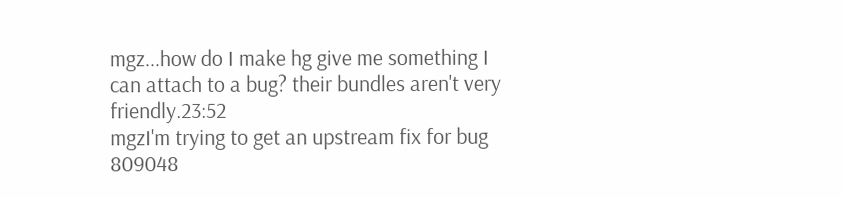mgz...how do I make hg give me something I can attach to a bug? their bundles aren't very friendly.23:52
mgzI'm trying to get an upstream fix for bug 809048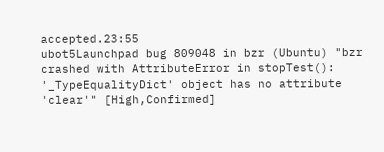accepted.23:55
ubot5Launchpad bug 809048 in bzr (Ubuntu) "bzr crashed with AttributeError in stopTest(): '_TypeEqualityDict' object has no attribute 'clear'" [High,Confirmed]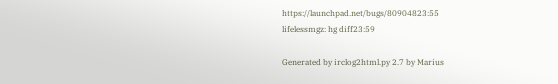https://launchpad.net/bugs/80904823:55
lifelessmgz: hg diff23:59

Generated by irclog2html.py 2.7 by Marius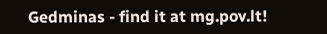Gedminas - find it at mg.pov.lt!